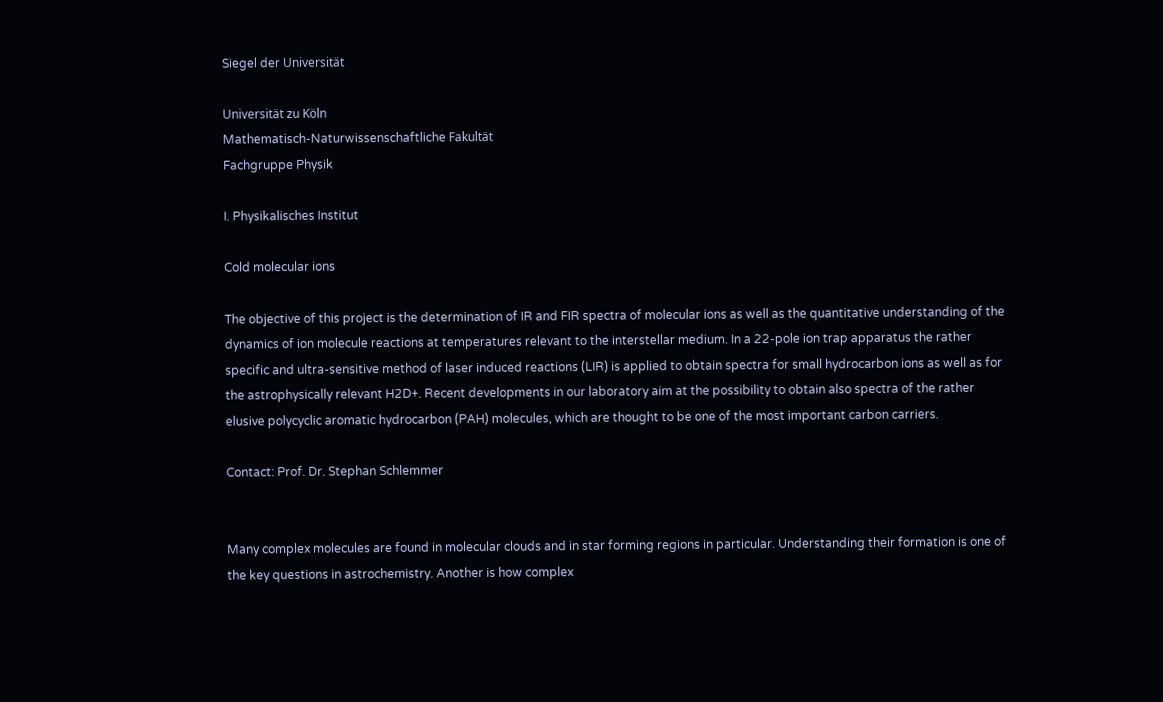Siegel der Universität

Universität zu Köln
Mathematisch-Naturwissenschaftliche Fakultät
Fachgruppe Physik

I. Physikalisches Institut

Cold molecular ions

The objective of this project is the determination of IR and FIR spectra of molecular ions as well as the quantitative understanding of the dynamics of ion molecule reactions at temperatures relevant to the interstellar medium. In a 22-pole ion trap apparatus the rather specific and ultra-sensitive method of laser induced reactions (LIR) is applied to obtain spectra for small hydrocarbon ions as well as for the astrophysically relevant H2D+. Recent developments in our laboratory aim at the possibility to obtain also spectra of the rather elusive polycyclic aromatic hydrocarbon (PAH) molecules, which are thought to be one of the most important carbon carriers.

Contact: Prof. Dr. Stephan Schlemmer


Many complex molecules are found in molecular clouds and in star forming regions in particular. Understanding their formation is one of the key questions in astrochemistry. Another is how complex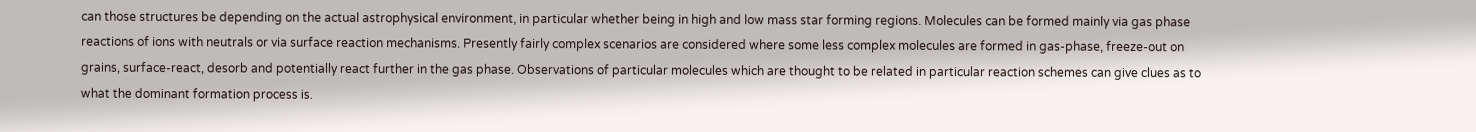can those structures be depending on the actual astrophysical environment, in particular whether being in high and low mass star forming regions. Molecules can be formed mainly via gas phase reactions of ions with neutrals or via surface reaction mechanisms. Presently fairly complex scenarios are considered where some less complex molecules are formed in gas-phase, freeze-out on grains, surface-react, desorb and potentially react further in the gas phase. Observations of particular molecules which are thought to be related in particular reaction schemes can give clues as to what the dominant formation process is.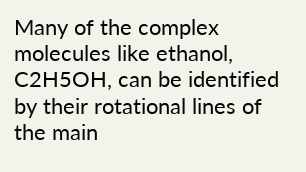Many of the complex molecules like ethanol, C2H5OH, can be identified by their rotational lines of the main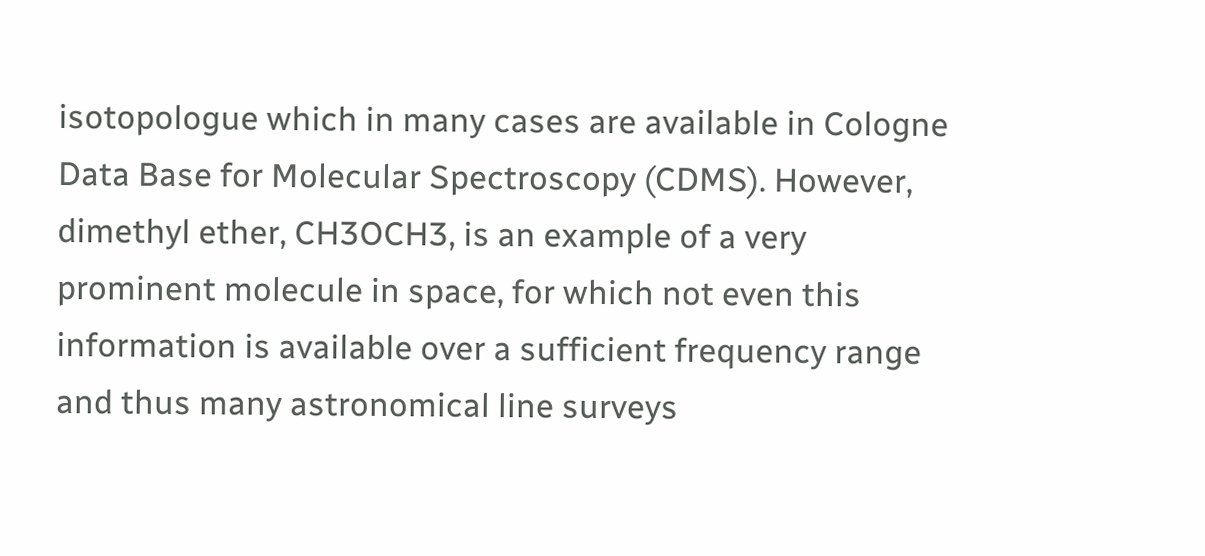isotopologue which in many cases are available in Cologne Data Base for Molecular Spectroscopy (CDMS). However, dimethyl ether, CH3OCH3, is an example of a very prominent molecule in space, for which not even this information is available over a sufficient frequency range and thus many astronomical line surveys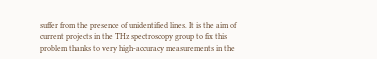suffer from the presence of unidentified lines. It is the aim of current projects in the THz spectroscopy group to fix this problem thanks to very high-accuracy measurements in the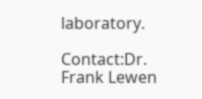laboratory.

Contact:Dr. Frank Lewen